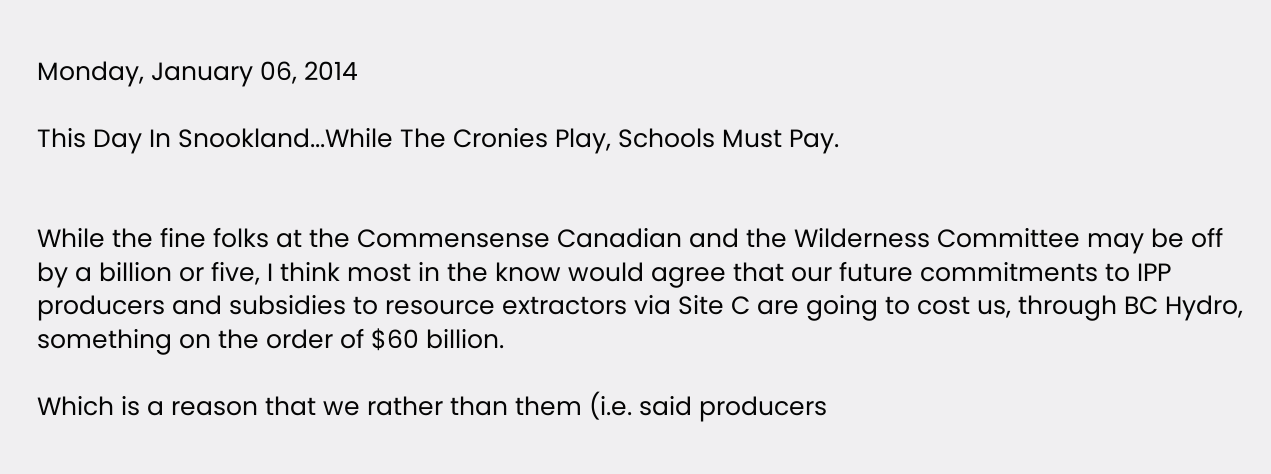Monday, January 06, 2014

This Day In Snookland...While The Cronies Play, Schools Must Pay.


While the fine folks at the Commensense Canadian and the Wilderness Committee may be off by a billion or five, I think most in the know would agree that our future commitments to IPP producers and subsidies to resource extractors via Site C are going to cost us, through BC Hydro, something on the order of $60 billion.

Which is a reason that we rather than them (i.e. said producers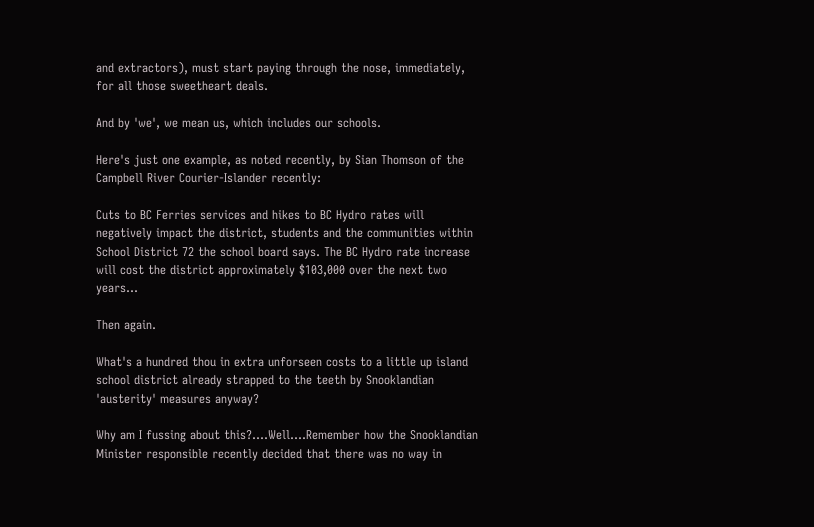and extractors), must start paying through the nose, immediately, for all those sweetheart deals.

And by 'we', we mean us, which includes our schools.

Here's just one example, as noted recently, by Sian Thomson of the Campbell River Courier-Islander recently:

Cuts to BC Ferries services and hikes to BC Hydro rates will negatively impact the district, students and the communities within School District 72 the school board says. The BC Hydro rate increase will cost the district approximately $103,000 over the next two years...

Then again.

What's a hundred thou in extra unforseen costs to a little up island school district already strapped to the teeth by Snooklandian 'austerity' measures anyway?

Why am I fussing about this?....Well....Remember how the Snooklandian Minister responsible recently decided that there was no way in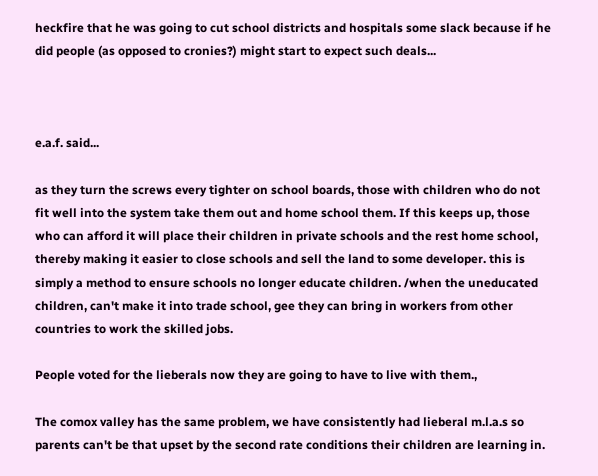heckfire that he was going to cut school districts and hospitals some slack because if he did people (as opposed to cronies?) might start to expect such deals...



e.a.f. said...

as they turn the screws every tighter on school boards, those with children who do not fit well into the system take them out and home school them. If this keeps up, those who can afford it will place their children in private schools and the rest home school, thereby making it easier to close schools and sell the land to some developer. this is simply a method to ensure schools no longer educate children. /when the uneducated children, can't make it into trade school, gee they can bring in workers from other countries to work the skilled jobs.

People voted for the lieberals now they are going to have to live with them.,

The comox valley has the same problem, we have consistently had lieberal m.l.a.s so parents can't be that upset by the second rate conditions their children are learning in.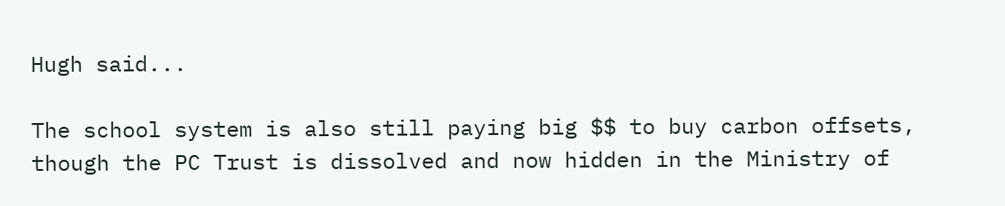Hugh said...

The school system is also still paying big $$ to buy carbon offsets, though the PC Trust is dissolved and now hidden in the Ministry of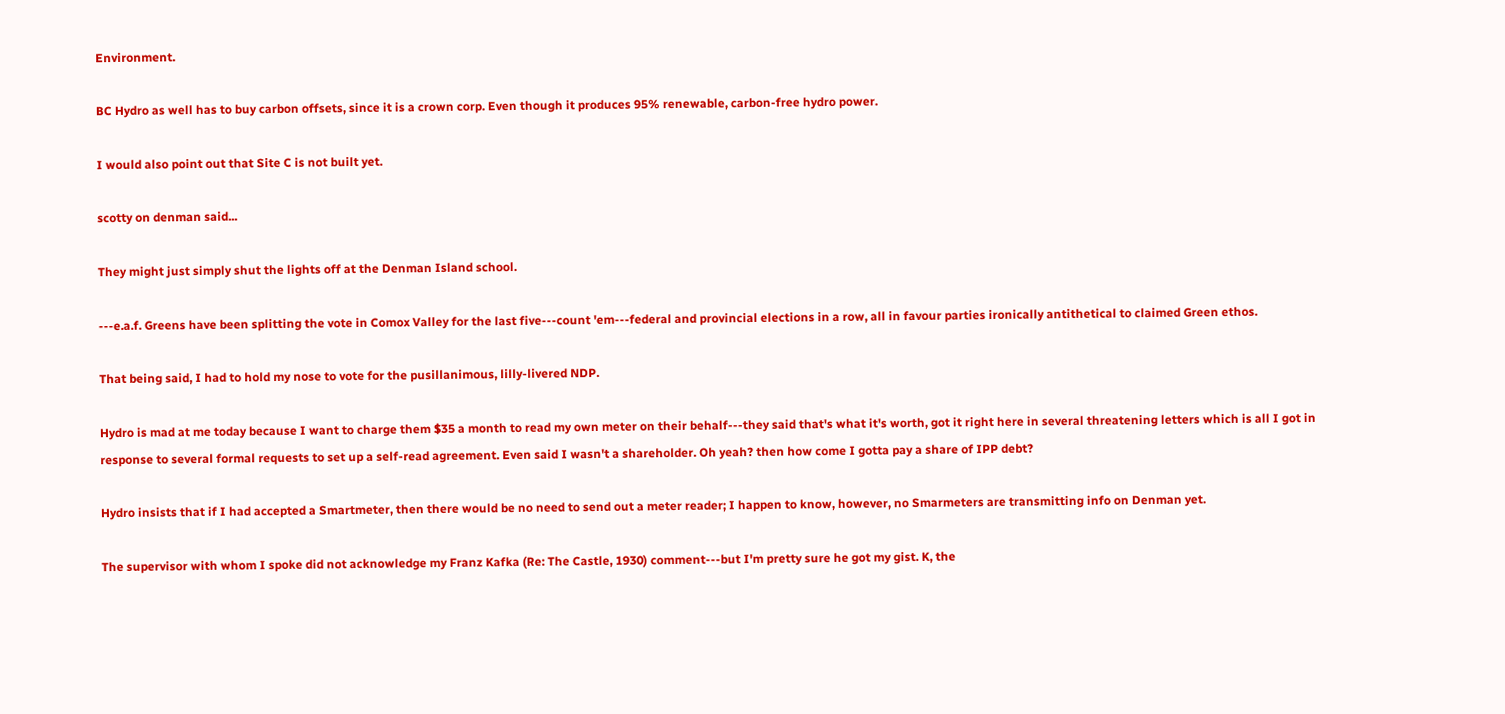Environment.

BC Hydro as well has to buy carbon offsets, since it is a crown corp. Even though it produces 95% renewable, carbon-free hydro power.

I would also point out that Site C is not built yet.

scotty on denman said...

They might just simply shut the lights off at the Denman Island school.

---e.a.f. Greens have been splitting the vote in Comox Valley for the last five---count 'em---federal and provincial elections in a row, all in favour parties ironically antithetical to claimed Green ethos.

That being said, I had to hold my nose to vote for the pusillanimous, lilly-livered NDP.

Hydro is mad at me today because I want to charge them $35 a month to read my own meter on their behalf---they said that's what it's worth, got it right here in several threatening letters which is all I got in response to several formal requests to set up a self-read agreement. Even said I wasn't a shareholder. Oh yeah? then how come I gotta pay a share of IPP debt?

Hydro insists that if I had accepted a Smartmeter, then there would be no need to send out a meter reader; I happen to know, however, no Smarmeters are transmitting info on Denman yet.

The supervisor with whom I spoke did not acknowledge my Franz Kafka (Re: The Castle, 1930) comment---but I'm pretty sure he got my gist. K, the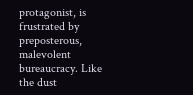protagonist, is frustrated by preposterous, malevolent bureaucracy. Like the dust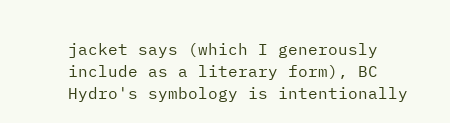jacket says (which I generously include as a literary form), BC Hydro's symbology is intentionally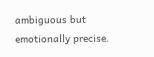ambiguous but emotionally precise.